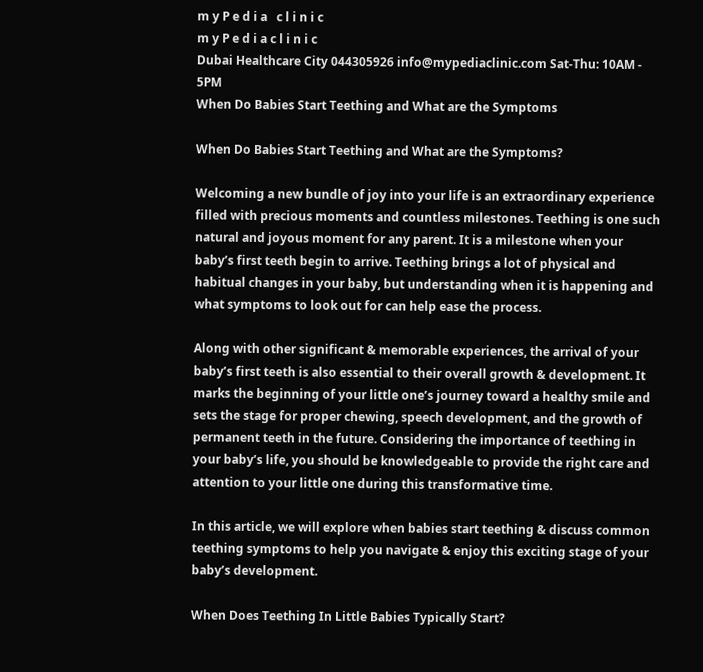m y P e d i a   c l i n i c
m y P e d i a c l i n i c
Dubai Healthcare City 044305926 info@mypediaclinic.com Sat-Thu: 10AM - 5PM
When Do Babies Start Teething and What are the Symptoms

When Do Babies Start Teething and What are the Symptoms?

Welcoming a new bundle of joy into your life is an extraordinary experience filled with precious moments and countless milestones. Teething is one such natural and joyous moment for any parent. It is a milestone when your baby’s first teeth begin to arrive. Teething brings a lot of physical and habitual changes in your baby, but understanding when it is happening and what symptoms to look out for can help ease the process.

Along with other significant & memorable experiences, the arrival of your baby’s first teeth is also essential to their overall growth & development. It marks the beginning of your little one’s journey toward a healthy smile and sets the stage for proper chewing, speech development, and the growth of permanent teeth in the future. Considering the importance of teething in your baby’s life, you should be knowledgeable to provide the right care and attention to your little one during this transformative time.

In this article, we will explore when babies start teething & discuss common teething symptoms to help you navigate & enjoy this exciting stage of your baby’s development.

When Does Teething In Little Babies Typically Start?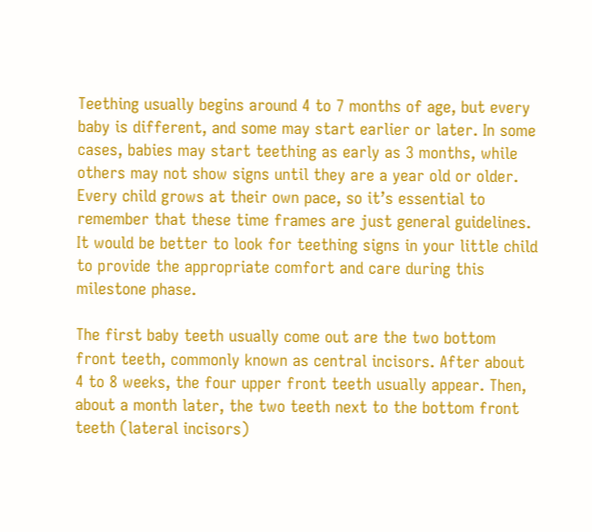Teething usually begins around 4 to 7 months of age, but every baby is different, and some may start earlier or later. In some cases, babies may start teething as early as 3 months, while others may not show signs until they are a year old or older. Every child grows at their own pace, so it’s essential to remember that these time frames are just general guidelines. It would be better to look for teething signs in your little child to provide the appropriate comfort and care during this milestone phase.

The first baby teeth usually come out are the two bottom front teeth, commonly known as central incisors. After about 4 to 8 weeks, the four upper front teeth usually appear. Then, about a month later, the two teeth next to the bottom front teeth (lateral incisors)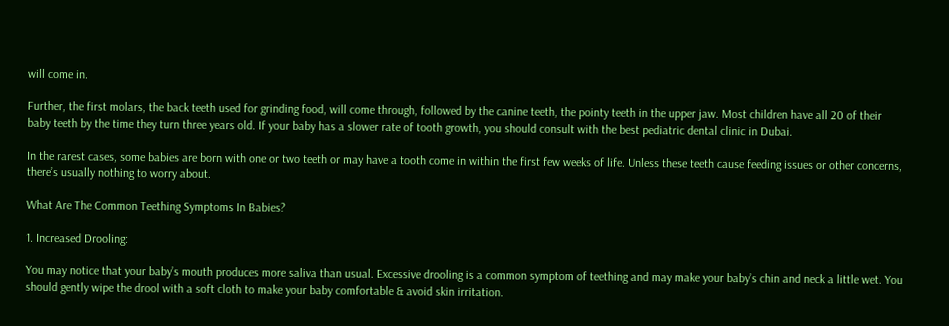will come in.

Further, the first molars, the back teeth used for grinding food, will come through, followed by the canine teeth, the pointy teeth in the upper jaw. Most children have all 20 of their baby teeth by the time they turn three years old. If your baby has a slower rate of tooth growth, you should consult with the best pediatric dental clinic in Dubai.

In the rarest cases, some babies are born with one or two teeth or may have a tooth come in within the first few weeks of life. Unless these teeth cause feeding issues or other concerns, there’s usually nothing to worry about.

What Are The Common Teething Symptoms In Babies?

1. Increased Drooling:

You may notice that your baby’s mouth produces more saliva than usual. Excessive drooling is a common symptom of teething and may make your baby’s chin and neck a little wet. You should gently wipe the drool with a soft cloth to make your baby comfortable & avoid skin irritation.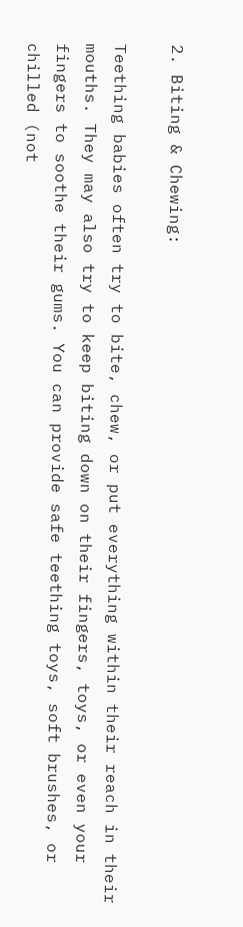2. Biting & Chewing:

Teething babies often try to bite, chew, or put everything within their reach in their mouths. They may also try to keep biting down on their fingers, toys, or even your fingers to soothe their gums. You can provide safe teething toys, soft brushes, or chilled (not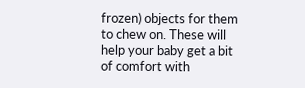frozen) objects for them to chew on. These will help your baby get a bit of comfort with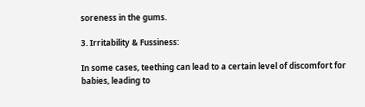soreness in the gums.

3. Irritability & Fussiness:

In some cases, teething can lead to a certain level of discomfort for babies, leading to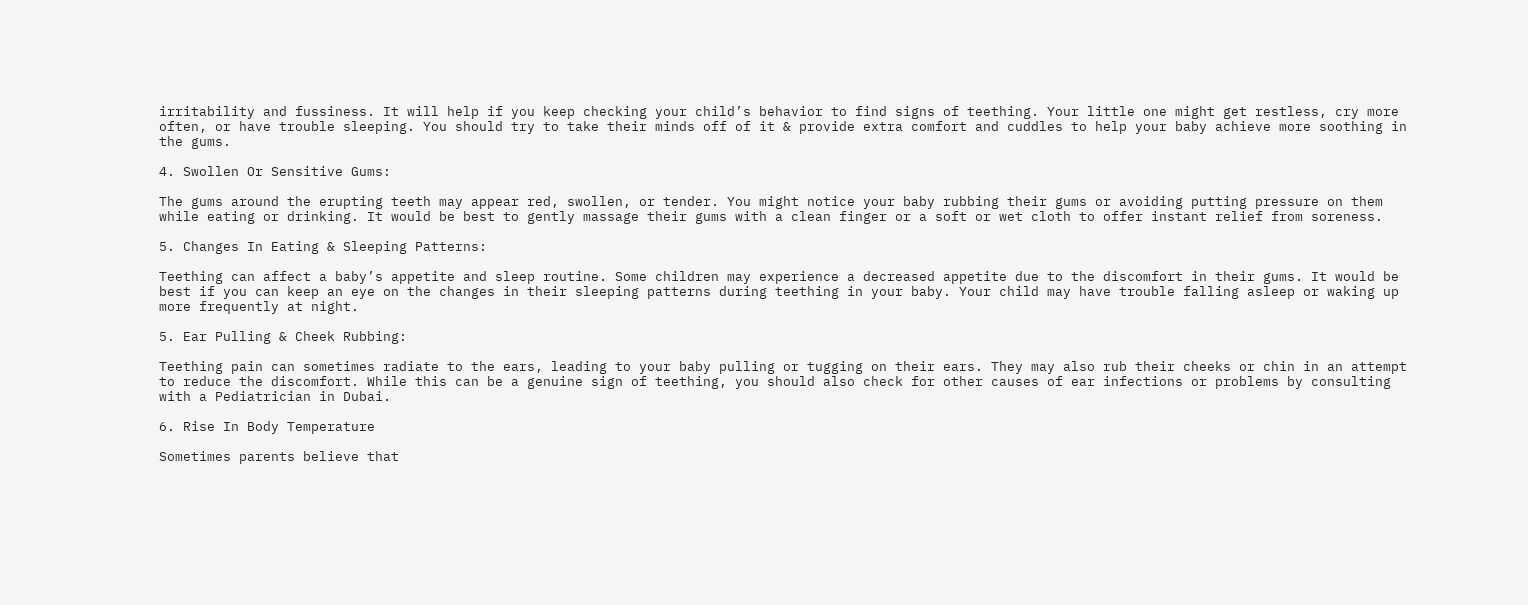irritability and fussiness. It will help if you keep checking your child’s behavior to find signs of teething. Your little one might get restless, cry more often, or have trouble sleeping. You should try to take their minds off of it & provide extra comfort and cuddles to help your baby achieve more soothing in the gums.

4. Swollen Or Sensitive Gums:

The gums around the erupting teeth may appear red, swollen, or tender. You might notice your baby rubbing their gums or avoiding putting pressure on them while eating or drinking. It would be best to gently massage their gums with a clean finger or a soft or wet cloth to offer instant relief from soreness.

5. Changes In Eating & Sleeping Patterns:

Teething can affect a baby’s appetite and sleep routine. Some children may experience a decreased appetite due to the discomfort in their gums. It would be best if you can keep an eye on the changes in their sleeping patterns during teething in your baby. Your child may have trouble falling asleep or waking up more frequently at night.

5. Ear Pulling & Cheek Rubbing:

Teething pain can sometimes radiate to the ears, leading to your baby pulling or tugging on their ears. They may also rub their cheeks or chin in an attempt to reduce the discomfort. While this can be a genuine sign of teething, you should also check for other causes of ear infections or problems by consulting with a Pediatrician in Dubai.

6. Rise In Body Temperature

Sometimes parents believe that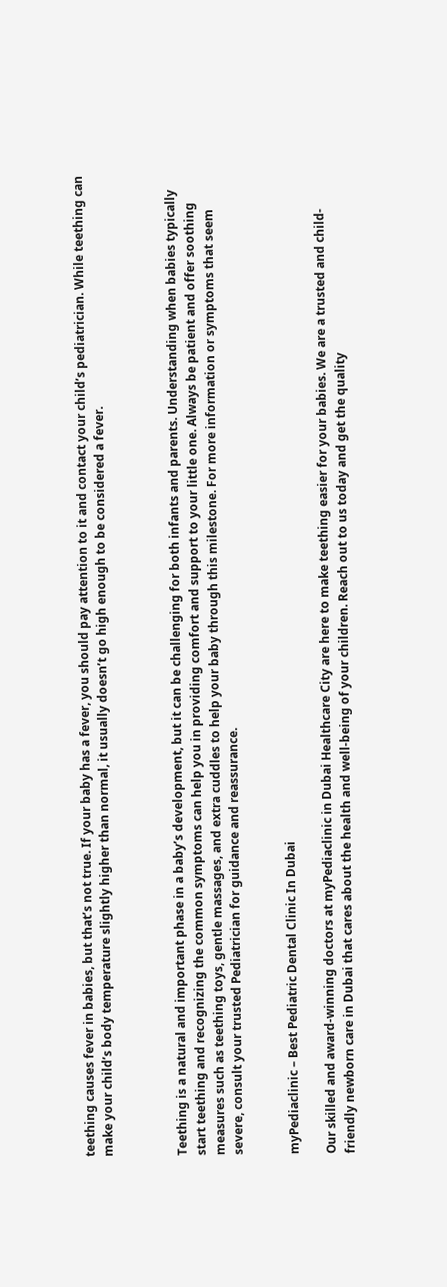teething causes fever in babies, but that’s not true. If your baby has a fever, you should pay attention to it and contact your child’s pediatrician. While teething can make your child’s body temperature slightly higher than normal, it usually doesn’t go high enough to be considered a fever.



Teething is a natural and important phase in a baby’s development, but it can be challenging for both infants and parents. Understanding when babies typically start teething and recognizing the common symptoms can help you in providing comfort and support to your little one. Always be patient and offer soothing measures such as teething toys, gentle massages, and extra cuddles to help your baby through this milestone. For more information or symptoms that seem severe, consult your trusted Pediatrician for guidance and reassurance.


myPediaclinic – Best Pediatric Dental Clinic In Dubai

Our skilled and award-winning doctors at myPediaclinic in Dubai Healthcare City are here to make teething easier for your babies. We are a trusted and child-friendly newborn care in Dubai that cares about the health and well-being of your children. Reach out to us today and get the quality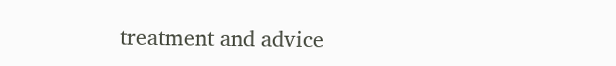treatment and advice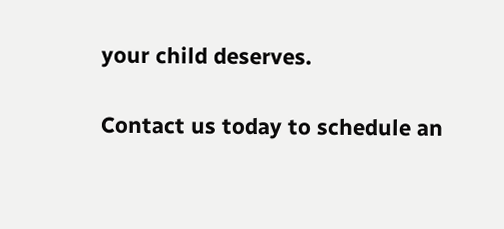your child deserves.

Contact us today to schedule an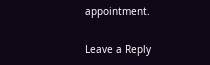appointment.

Leave a Reply